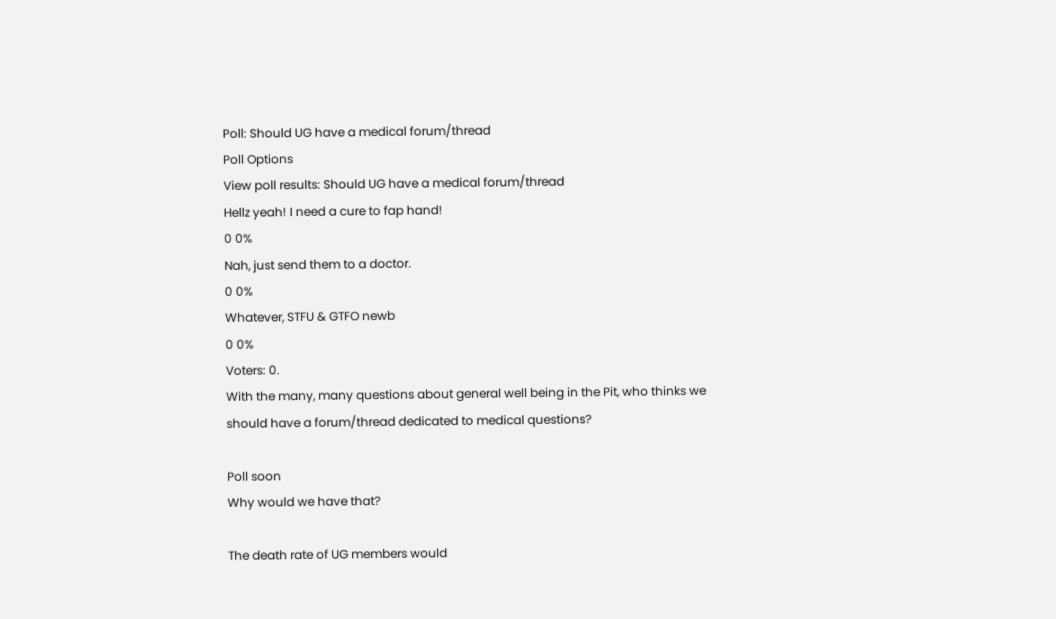Poll: Should UG have a medical forum/thread
Poll Options
View poll results: Should UG have a medical forum/thread
Hellz yeah! I need a cure to fap hand!
0 0%
Nah, just send them to a doctor.
0 0%
Whatever, STFU & GTFO newb
0 0%
Voters: 0.
With the many, many questions about general well being in the Pit, who thinks we should have a forum/thread dedicated to medical questions?

Poll soon
Why would we have that?

The death rate of UG members would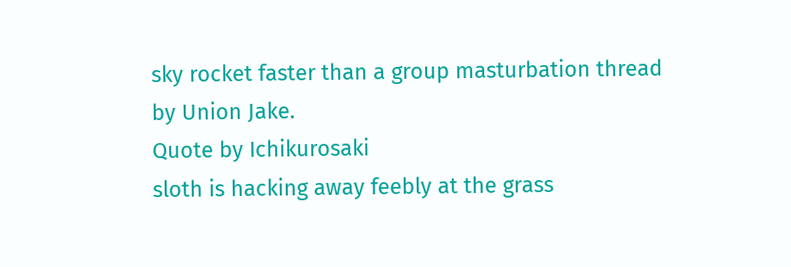sky rocket faster than a group masturbation thread by Union Jake.
Quote by Ichikurosaki
sloth is hacking away feebly at the grass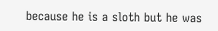because he is a sloth but he was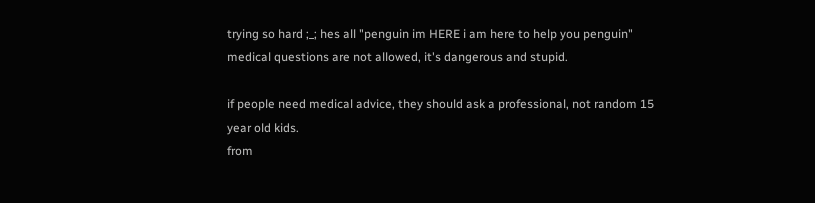trying so hard ;_; hes all "penguin im HERE i am here to help you penguin"
medical questions are not allowed, it's dangerous and stupid.

if people need medical advice, they should ask a professional, not random 15 year old kids.
from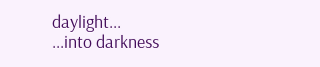daylight...
...into darkness